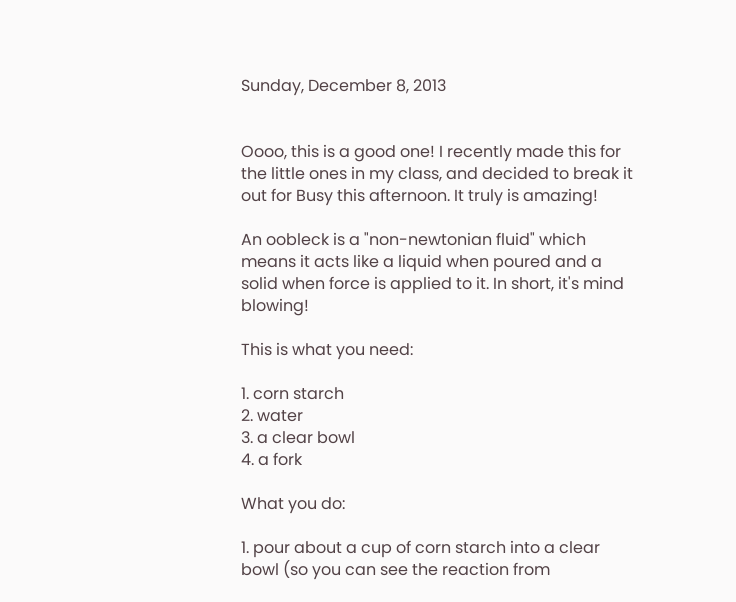Sunday, December 8, 2013


Oooo, this is a good one! I recently made this for the little ones in my class, and decided to break it out for Busy this afternoon. It truly is amazing!

An oobleck is a "non-newtonian fluid" which means it acts like a liquid when poured and a solid when force is applied to it. In short, it's mind blowing!

This is what you need:

1. corn starch
2. water
3. a clear bowl
4. a fork

What you do:

1. pour about a cup of corn starch into a clear bowl (so you can see the reaction from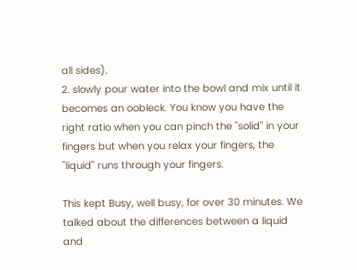all sides).
2. slowly pour water into the bowl and mix until it becomes an oobleck. You know you have the right ratio when you can pinch the "solid" in your fingers but when you relax your fingers, the "liquid" runs through your fingers.

This kept Busy, well busy, for over 30 minutes. We talked about the differences between a liquid and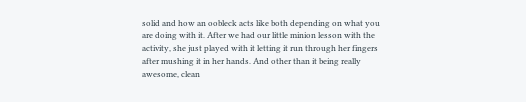solid and how an oobleck acts like both depending on what you are doing with it. After we had our little minion lesson with the activity, she just played with it letting it run through her fingers after mushing it in her hands. And other than it being really awesome, clean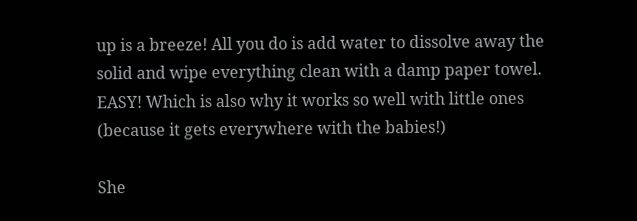up is a breeze! All you do is add water to dissolve away the solid and wipe everything clean with a damp paper towel. EASY! Which is also why it works so well with little ones (because it gets everywhere with the babies!)

She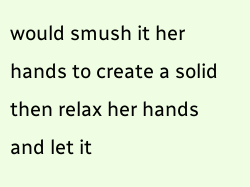would smush it her hands to create a solid
then relax her hands and let it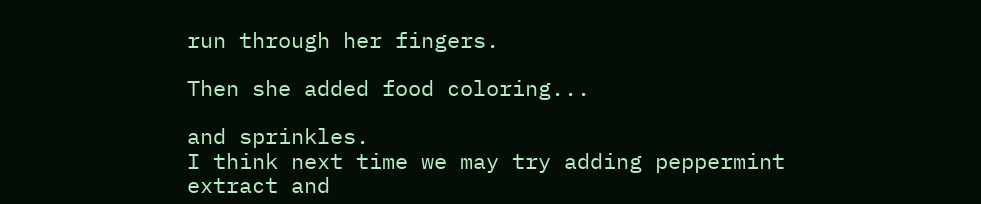run through her fingers.

Then she added food coloring...

and sprinkles.
I think next time we may try adding peppermint extract and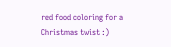red food coloring for a Christmas twist :)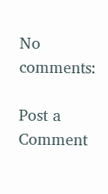No comments:

Post a Comment